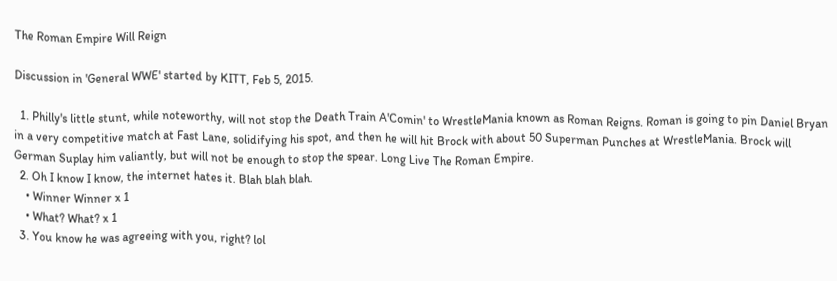The Roman Empire Will Reign

Discussion in 'General WWE' started by KITT, Feb 5, 2015.

  1. Philly's little stunt, while noteworthy, will not stop the Death Train A'Comin' to WrestleMania known as Roman Reigns. Roman is going to pin Daniel Bryan in a very competitive match at Fast Lane, solidifying his spot, and then he will hit Brock with about 50 Superman Punches at WrestleMania. Brock will German Suplay him valiantly, but will not be enough to stop the spear. Long Live The Roman Empire.
  2. Oh I know I know, the internet hates it. Blah blah blah.
    • Winner Winner x 1
    • What? What? x 1
  3. You know he was agreeing with you, right? lol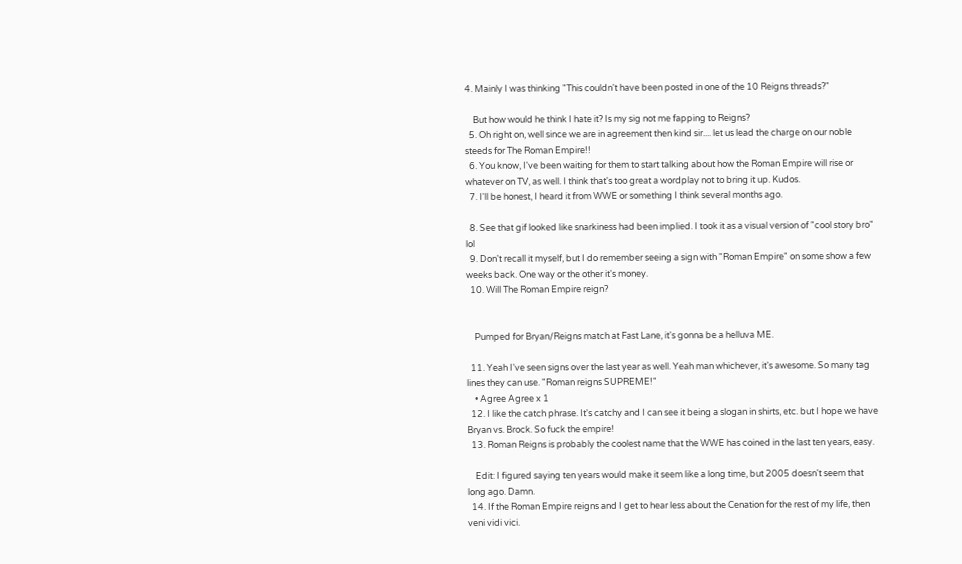4. Mainly I was thinking "This couldn't have been posted in one of the 10 Reigns threads?"

    But how would he think I hate it? Is my sig not me fapping to Reigns?
  5. Oh right on, well since we are in agreement then kind sir.... let us lead the charge on our noble steeds for The Roman Empire!!
  6. You know, I've been waiting for them to start talking about how the Roman Empire will rise or whatever on TV, as well. I think that's too great a wordplay not to bring it up. Kudos.
  7. I'll be honest, I heard it from WWE or something I think several months ago.

  8. See that gif looked like snarkiness had been implied. I took it as a visual version of "cool story bro" lol
  9. Don't recall it myself, but I do remember seeing a sign with "Roman Empire" on some show a few weeks back. One way or the other it's money.
  10. Will The Roman Empire reign?


    Pumped for Bryan/Reigns match at Fast Lane, it's gonna be a helluva ME.

  11. Yeah I've seen signs over the last year as well. Yeah man whichever, it's awesome. So many tag lines they can use. "Roman reigns SUPREME!"
    • Agree Agree x 1
  12. I like the catch phrase. It's catchy and I can see it being a slogan in shirts, etc. but I hope we have Bryan vs. Brock. So fuck the empire!
  13. Roman Reigns is probably the coolest name that the WWE has coined in the last ten years, easy.

    Edit: I figured saying ten years would make it seem like a long time, but 2005 doesn't seem that long ago. Damn.
  14. If the Roman Empire reigns and I get to hear less about the Cenation for the rest of my life, then veni vidi vici.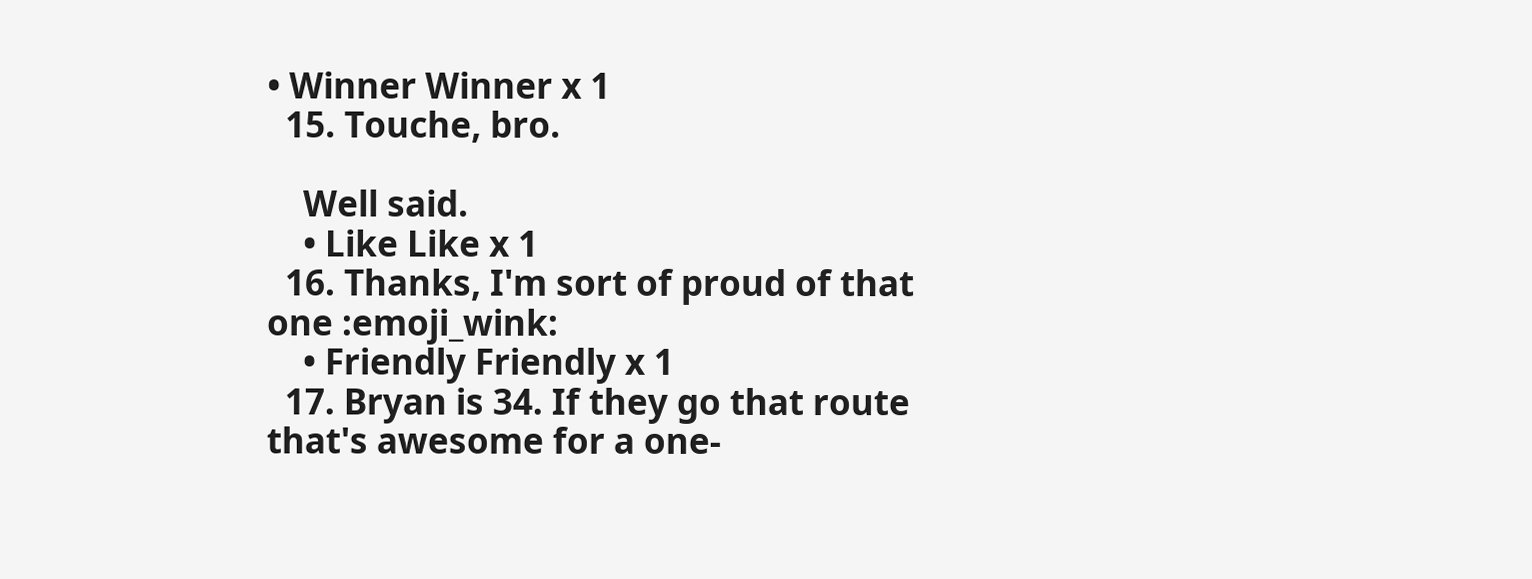• Winner Winner x 1
  15. Touche, bro.

    Well said.
    • Like Like x 1
  16. Thanks, I'm sort of proud of that one :emoji_wink:
    • Friendly Friendly x 1
  17. Bryan is 34. If they go that route that's awesome for a one-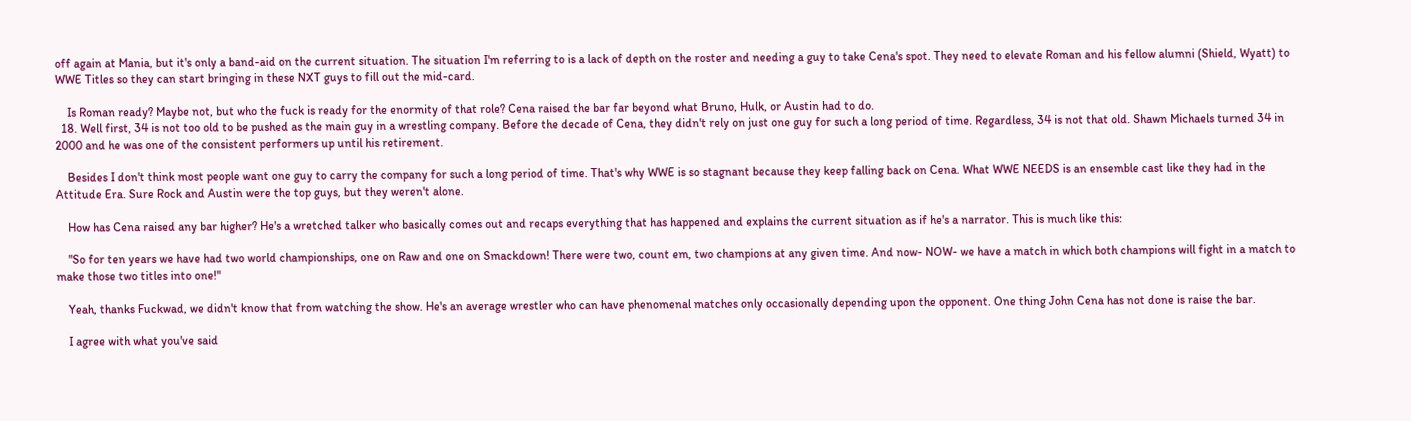off again at Mania, but it's only a band-aid on the current situation. The situation I'm referring to is a lack of depth on the roster and needing a guy to take Cena's spot. They need to elevate Roman and his fellow alumni (Shield, Wyatt) to WWE Titles so they can start bringing in these NXT guys to fill out the mid-card.

    Is Roman ready? Maybe not, but who the fuck is ready for the enormity of that role? Cena raised the bar far beyond what Bruno, Hulk, or Austin had to do.
  18. Well first, 34 is not too old to be pushed as the main guy in a wrestling company. Before the decade of Cena, they didn't rely on just one guy for such a long period of time. Regardless, 34 is not that old. Shawn Michaels turned 34 in 2000 and he was one of the consistent performers up until his retirement.

    Besides I don't think most people want one guy to carry the company for such a long period of time. That's why WWE is so stagnant because they keep falling back on Cena. What WWE NEEDS is an ensemble cast like they had in the Attitude Era. Sure Rock and Austin were the top guys, but they weren't alone.

    How has Cena raised any bar higher? He's a wretched talker who basically comes out and recaps everything that has happened and explains the current situation as if he's a narrator. This is much like this:

    "So for ten years we have had two world championships, one on Raw and one on Smackdown! There were two, count em, two champions at any given time. And now- NOW- we have a match in which both champions will fight in a match to make those two titles into one!"

    Yeah, thanks Fuckwad, we didn't know that from watching the show. He's an average wrestler who can have phenomenal matches only occasionally depending upon the opponent. One thing John Cena has not done is raise the bar.

    I agree with what you've said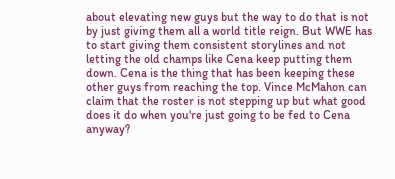about elevating new guys but the way to do that is not by just giving them all a world title reign. But WWE has to start giving them consistent storylines and not letting the old champs like Cena keep putting them down. Cena is the thing that has been keeping these other guys from reaching the top. Vince McMahon can claim that the roster is not stepping up but what good does it do when you're just going to be fed to Cena anyway?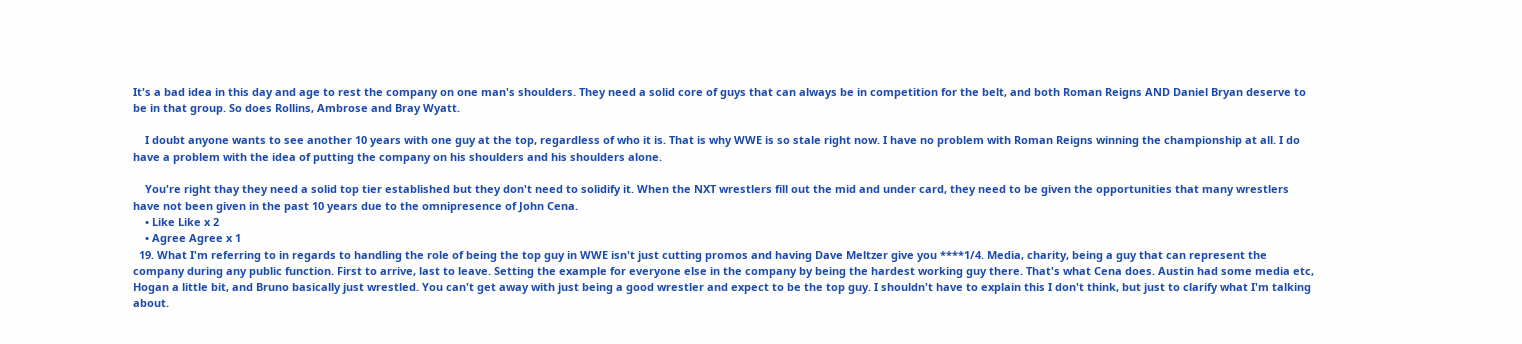It's a bad idea in this day and age to rest the company on one man's shoulders. They need a solid core of guys that can always be in competition for the belt, and both Roman Reigns AND Daniel Bryan deserve to be in that group. So does Rollins, Ambrose and Bray Wyatt.

    I doubt anyone wants to see another 10 years with one guy at the top, regardless of who it is. That is why WWE is so stale right now. I have no problem with Roman Reigns winning the championship at all. I do have a problem with the idea of putting the company on his shoulders and his shoulders alone.

    You're right thay they need a solid top tier established but they don't need to solidify it. When the NXT wrestlers fill out the mid and under card, they need to be given the opportunities that many wrestlers have not been given in the past 10 years due to the omnipresence of John Cena.
    • Like Like x 2
    • Agree Agree x 1
  19. What I'm referring to in regards to handling the role of being the top guy in WWE isn't just cutting promos and having Dave Meltzer give you ****1/4. Media, charity, being a guy that can represent the company during any public function. First to arrive, last to leave. Setting the example for everyone else in the company by being the hardest working guy there. That's what Cena does. Austin had some media etc, Hogan a little bit, and Bruno basically just wrestled. You can't get away with just being a good wrestler and expect to be the top guy. I shouldn't have to explain this I don't think, but just to clarify what I'm talking about.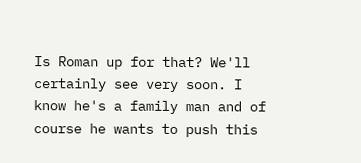Is Roman up for that? We'll certainly see very soon. I know he's a family man and of course he wants to push this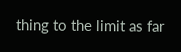thing to the limit as far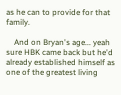as he can to provide for that family.

    And on Bryan's age... yeah sure HBK came back but he'd already established himself as one of the greatest living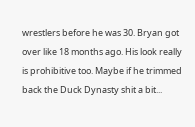wrestlers before he was 30. Bryan got over like 18 months ago. His look really is prohibitive too. Maybe if he trimmed back the Duck Dynasty shit a bit...